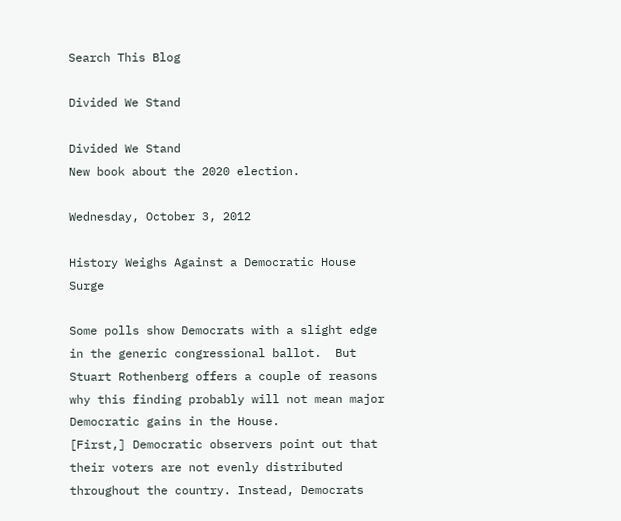Search This Blog

Divided We Stand

Divided We Stand
New book about the 2020 election.

Wednesday, October 3, 2012

History Weighs Against a Democratic House Surge

Some polls show Democrats with a slight edge in the generic congressional ballot.  But Stuart Rothenberg offers a couple of reasons why this finding probably will not mean major Democratic gains in the House.
[First,] Democratic observers point out that their voters are not evenly distributed throughout the country. Instead, Democrats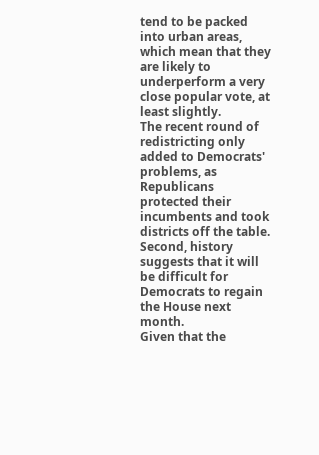tend to be packed into urban areas, which mean that they are likely to underperform a very close popular vote, at least slightly.
The recent round of redistricting only added to Democrats' problems, as Republicans protected their incumbents and took districts off the table.
Second, history suggests that it will be difficult for Democrats to regain the House next month.
Given that the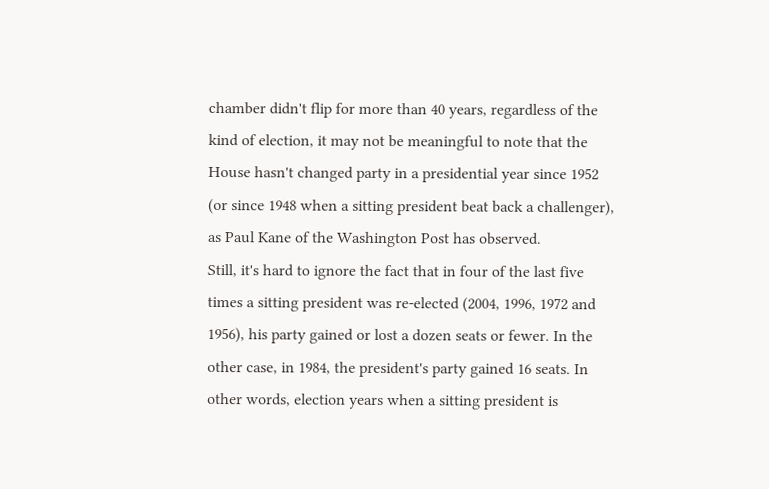chamber didn't flip for more than 40 years, regardless of the kind of election, it may not be meaningful to note that the House hasn't changed party in a presidential year since 1952 (or since 1948 when a sitting president beat back a challenger), as Paul Kane of the Washington Post has observed.
Still, it's hard to ignore the fact that in four of the last five times a sitting president was re-elected (2004, 1996, 1972 and 1956), his party gained or lost a dozen seats or fewer. In the other case, in 1984, the president's party gained 16 seats. In other words, election years when a sitting president is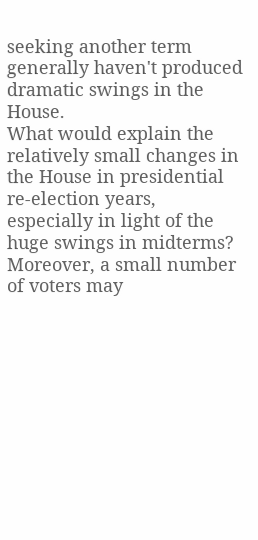seeking another term generally haven't produced dramatic swings in the House.
What would explain the relatively small changes in the House in presidential re-election years, especially in light of the huge swings in midterms?
Moreover, a small number of voters may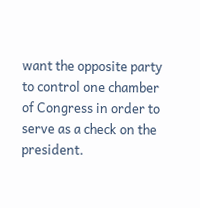want the opposite party to control one chamber of Congress in order to serve as a check on the president.